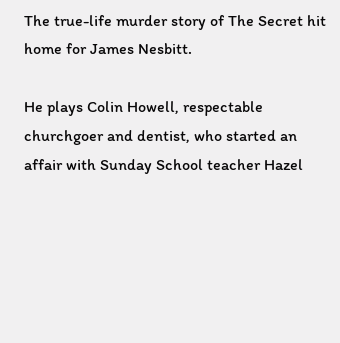The true-life murder story of The Secret hit home for James Nesbitt.

He plays Colin Howell, respectable churchgoer and dentist, who started an affair with Sunday School teacher Hazel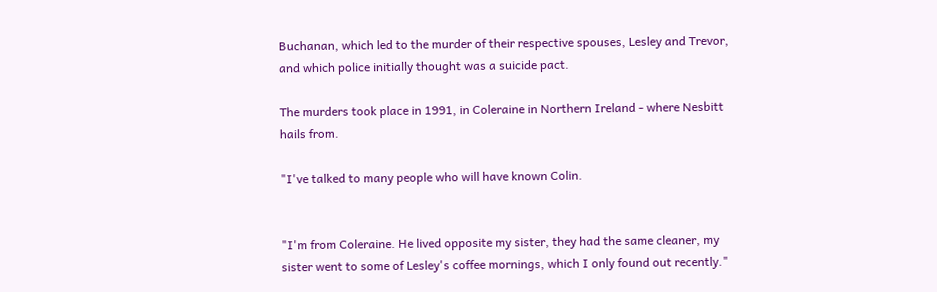Buchanan, which led to the murder of their respective spouses, Lesley and Trevor, and which police initially thought was a suicide pact.

The murders took place in 1991, in Coleraine in Northern Ireland - where Nesbitt hails from.

"I've talked to many people who will have known Colin.


"I'm from Coleraine. He lived opposite my sister, they had the same cleaner, my sister went to some of Lesley's coffee mornings, which I only found out recently."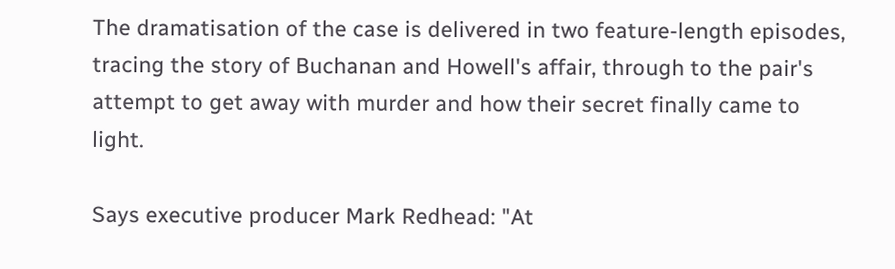The dramatisation of the case is delivered in two feature-length episodes, tracing the story of Buchanan and Howell's affair, through to the pair's attempt to get away with murder and how their secret finally came to light.

Says executive producer Mark Redhead: "At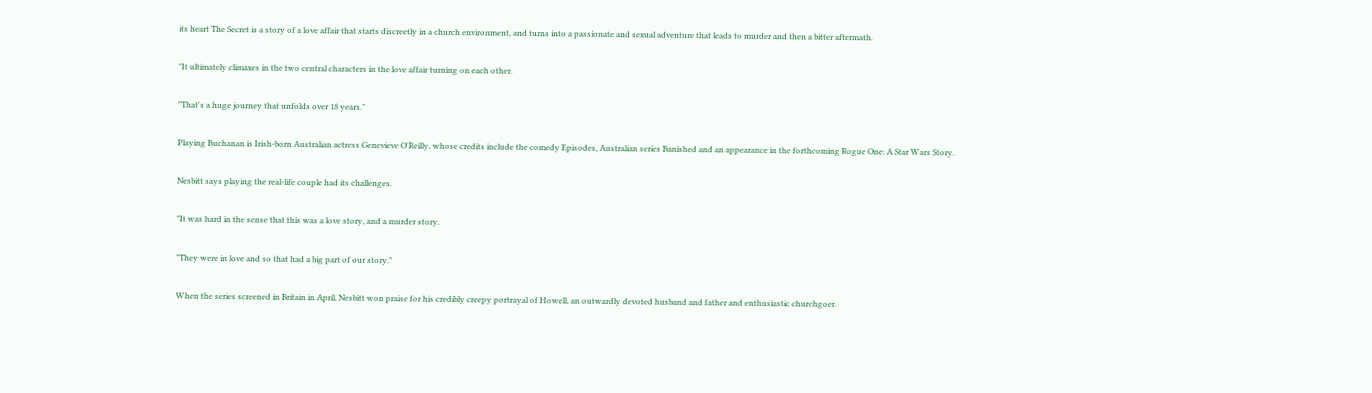its heart The Secret is a story of a love affair that starts discreetly in a church environment, and turns into a passionate and sexual adventure that leads to murder and then a bitter aftermath.

"It ultimately climaxes in the two central characters in the love affair turning on each other.

"That's a huge journey that unfolds over 18 years."

Playing Buchanan is Irish-born Australian actress Genevieve O'Reilly, whose credits include the comedy Episodes, Australian series Banished and an appearance in the forthcoming Rogue One: A Star Wars Story.

Nesbitt says playing the real-life couple had its challenges.

"It was hard in the sense that this was a love story, and a murder story.

"They were in love and so that had a big part of our story."

When the series screened in Britain in April, Nesbitt won praise for his credibly creepy portrayal of Howell, an outwardly devoted husband and father and enthusiastic churchgoer.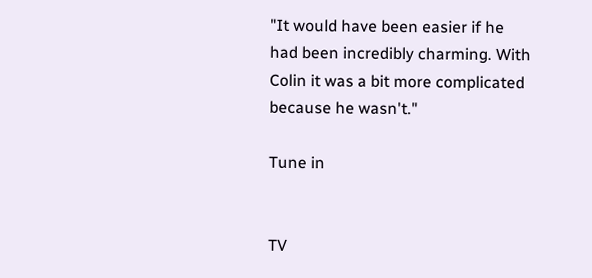"It would have been easier if he had been incredibly charming. With Colin it was a bit more complicated because he wasn't."

Tune in


TV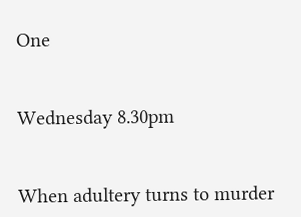One


Wednesday 8.30pm


When adultery turns to murder